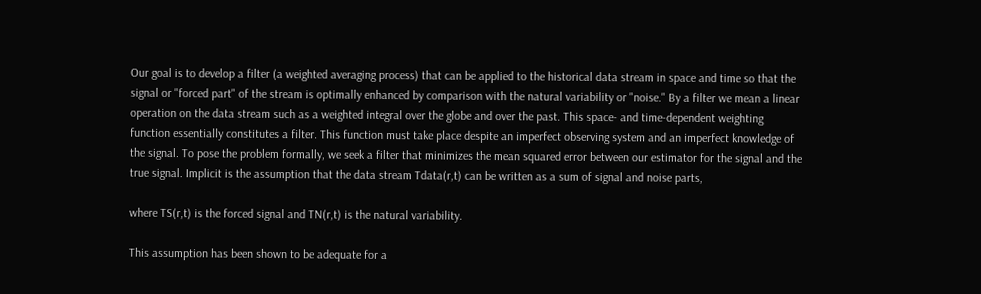Our goal is to develop a filter (a weighted averaging process) that can be applied to the historical data stream in space and time so that the signal or "forced part" of the stream is optimally enhanced by comparison with the natural variability or "noise." By a filter we mean a linear operation on the data stream such as a weighted integral over the globe and over the past. This space- and time-dependent weighting function essentially constitutes a filter. This function must take place despite an imperfect observing system and an imperfect knowledge of the signal. To pose the problem formally, we seek a filter that minimizes the mean squared error between our estimator for the signal and the true signal. Implicit is the assumption that the data stream Tdata(r,t) can be written as a sum of signal and noise parts,

where TS(r,t) is the forced signal and TN(r,t) is the natural variability.

This assumption has been shown to be adequate for a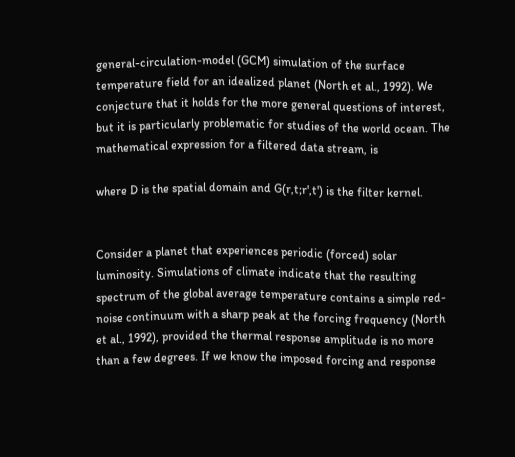general-circulation-model (GCM) simulation of the surface temperature field for an idealized planet (North et al., 1992). We conjecture that it holds for the more general questions of interest, but it is particularly problematic for studies of the world ocean. The mathematical expression for a filtered data stream, is

where D is the spatial domain and G(r,t;r',t') is the filter kernel.


Consider a planet that experiences periodic (forced) solar luminosity. Simulations of climate indicate that the resulting spectrum of the global average temperature contains a simple red-noise continuum with a sharp peak at the forcing frequency (North et al., 1992), provided the thermal response amplitude is no more than a few degrees. If we know the imposed forcing and response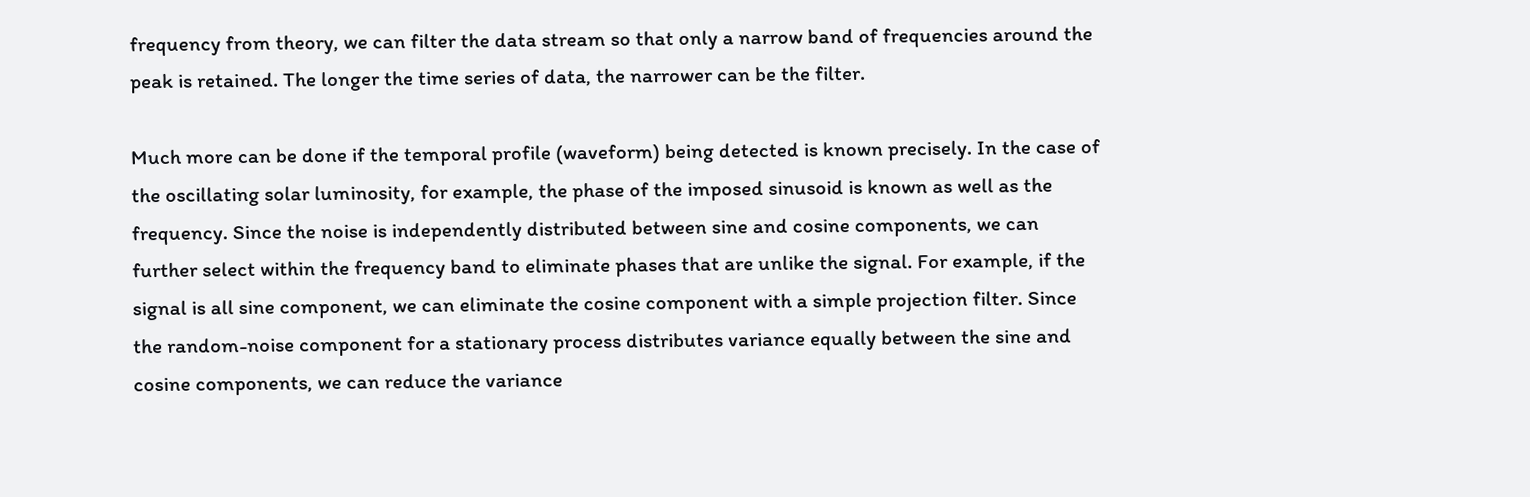frequency from theory, we can filter the data stream so that only a narrow band of frequencies around the peak is retained. The longer the time series of data, the narrower can be the filter.

Much more can be done if the temporal profile (waveform) being detected is known precisely. In the case of the oscillating solar luminosity, for example, the phase of the imposed sinusoid is known as well as the frequency. Since the noise is independently distributed between sine and cosine components, we can further select within the frequency band to eliminate phases that are unlike the signal. For example, if the signal is all sine component, we can eliminate the cosine component with a simple projection filter. Since the random-noise component for a stationary process distributes variance equally between the sine and cosine components, we can reduce the variance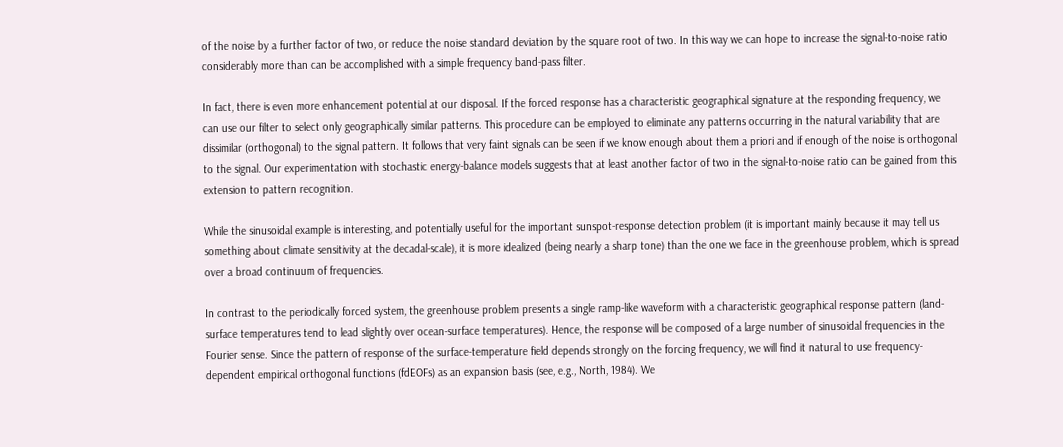of the noise by a further factor of two, or reduce the noise standard deviation by the square root of two. In this way we can hope to increase the signal-to-noise ratio considerably more than can be accomplished with a simple frequency band-pass filter.

In fact, there is even more enhancement potential at our disposal. If the forced response has a characteristic geographical signature at the responding frequency, we can use our filter to select only geographically similar patterns. This procedure can be employed to eliminate any patterns occurring in the natural variability that are dissimilar (orthogonal) to the signal pattern. It follows that very faint signals can be seen if we know enough about them a priori and if enough of the noise is orthogonal to the signal. Our experimentation with stochastic energy-balance models suggests that at least another factor of two in the signal-to-noise ratio can be gained from this extension to pattern recognition.

While the sinusoidal example is interesting, and potentially useful for the important sunspot-response detection problem (it is important mainly because it may tell us something about climate sensitivity at the decadal-scale), it is more idealized (being nearly a sharp tone) than the one we face in the greenhouse problem, which is spread over a broad continuum of frequencies.

In contrast to the periodically forced system, the greenhouse problem presents a single ramp-like waveform with a characteristic geographical response pattern (land-surface temperatures tend to lead slightly over ocean-surface temperatures). Hence, the response will be composed of a large number of sinusoidal frequencies in the Fourier sense. Since the pattern of response of the surface-temperature field depends strongly on the forcing frequency, we will find it natural to use frequency-dependent empirical orthogonal functions (fdEOFs) as an expansion basis (see, e.g., North, 1984). We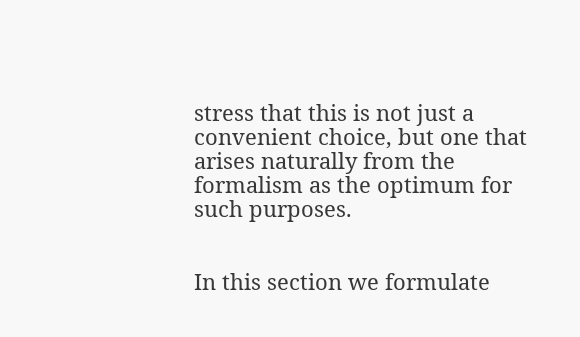stress that this is not just a convenient choice, but one that arises naturally from the formalism as the optimum for such purposes.


In this section we formulate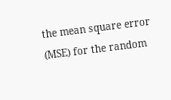the mean square error (MSE) for the random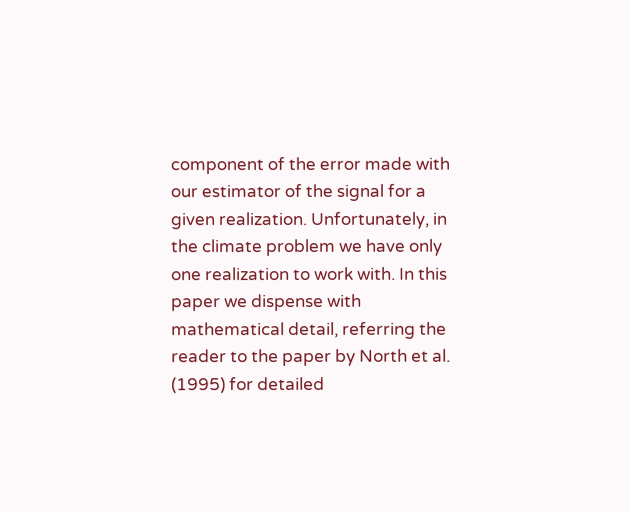component of the error made with our estimator of the signal for a given realization. Unfortunately, in the climate problem we have only one realization to work with. In this paper we dispense with mathematical detail, referring the reader to the paper by North et al. (1995) for detailed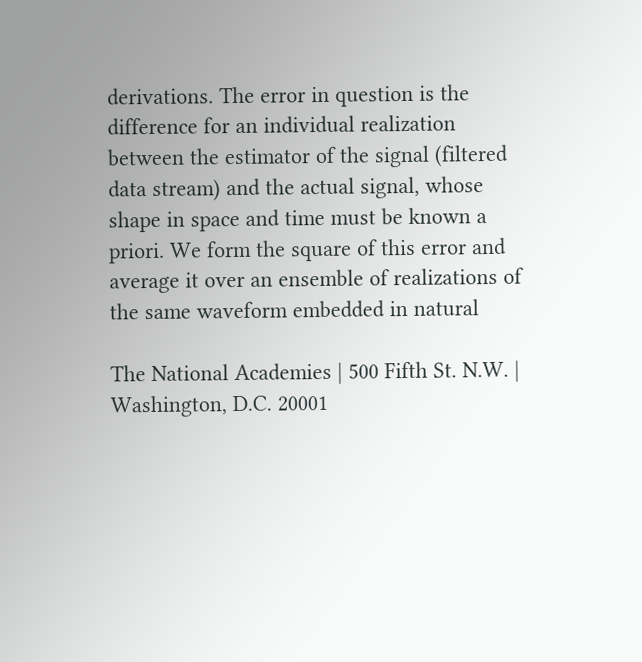derivations. The error in question is the difference for an individual realization between the estimator of the signal (filtered data stream) and the actual signal, whose shape in space and time must be known a priori. We form the square of this error and average it over an ensemble of realizations of the same waveform embedded in natural

The National Academies | 500 Fifth St. N.W. | Washington, D.C. 20001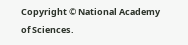Copyright © National Academy of Sciences.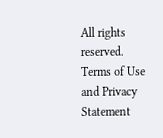All rights reserved.
Terms of Use and Privacy Statement